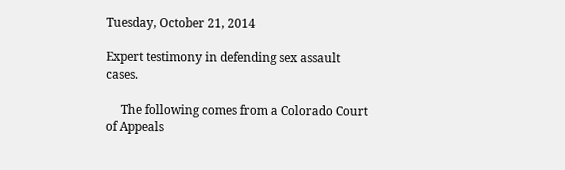Tuesday, October 21, 2014

Expert testimony in defending sex assault cases.

     The following comes from a Colorado Court of Appeals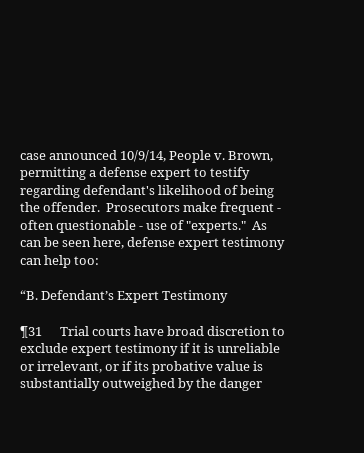case announced 10/9/14, People v. Brown,  permitting a defense expert to testify regarding defendant's likelihood of being the offender.  Prosecutors make frequent - often questionable - use of "experts."  As can be seen here, defense expert testimony can help too:

“B. Defendant’s Expert Testimony

¶31      Trial courts have broad discretion to exclude expert testimony if it is unreliable or irrelevant, or if its probative value is substantially outweighed by the danger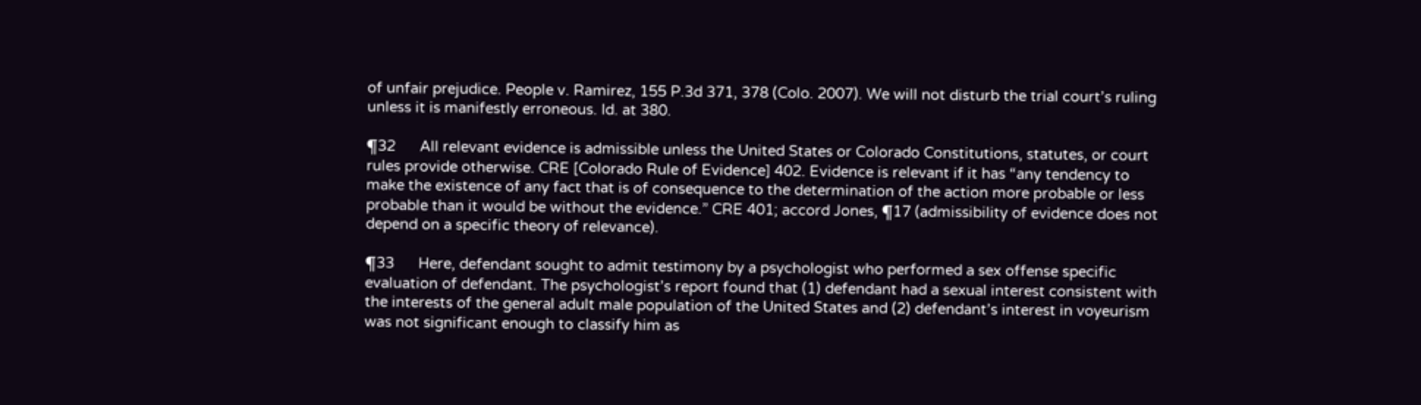of unfair prejudice. People v. Ramirez, 155 P.3d 371, 378 (Colo. 2007). We will not disturb the trial court’s ruling unless it is manifestly erroneous. Id. at 380.

¶32      All relevant evidence is admissible unless the United States or Colorado Constitutions, statutes, or court rules provide otherwise. CRE [Colorado Rule of Evidence] 402. Evidence is relevant if it has “any tendency to make the existence of any fact that is of consequence to the determination of the action more probable or less probable than it would be without the evidence.” CRE 401; accord Jones, ¶17 (admissibility of evidence does not depend on a specific theory of relevance).

¶33      Here, defendant sought to admit testimony by a psychologist who performed a sex offense specific evaluation of defendant. The psychologist’s report found that (1) defendant had a sexual interest consistent with the interests of the general adult male population of the United States and (2) defendant’s interest in voyeurism was not significant enough to classify him as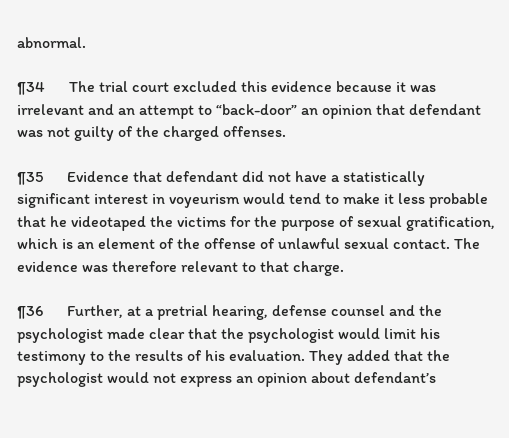abnormal.

¶34      The trial court excluded this evidence because it was irrelevant and an attempt to “back-door” an opinion that defendant was not guilty of the charged offenses.

¶35      Evidence that defendant did not have a statistically significant interest in voyeurism would tend to make it less probable that he videotaped the victims for the purpose of sexual gratification, which is an element of the offense of unlawful sexual contact. The evidence was therefore relevant to that charge.

¶36      Further, at a pretrial hearing, defense counsel and the psychologist made clear that the psychologist would limit his testimony to the results of his evaluation. They added that the psychologist would not express an opinion about defendant’s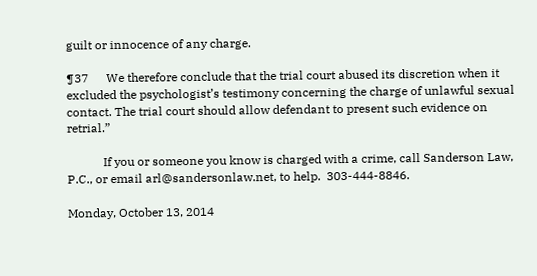guilt or innocence of any charge.

¶37      We therefore conclude that the trial court abused its discretion when it excluded the psychologist’s testimony concerning the charge of unlawful sexual contact. The trial court should allow defendant to present such evidence on retrial.”

            If you or someone you know is charged with a crime, call Sanderson Law, P.C., or email arl@sandersonlaw.net, to help.  303-444-8846.

Monday, October 13, 2014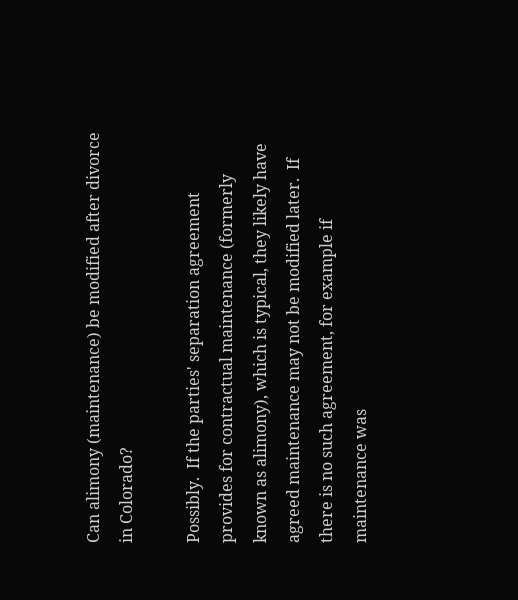Can alimony (maintenance) be modified after divorce in Colorado?

Possibly.  If the parties' separation agreement provides for contractual maintenance (formerly known as alimony), which is typical, they likely have agreed maintenance may not be modified later.  If there is no such agreement, for example if maintenance was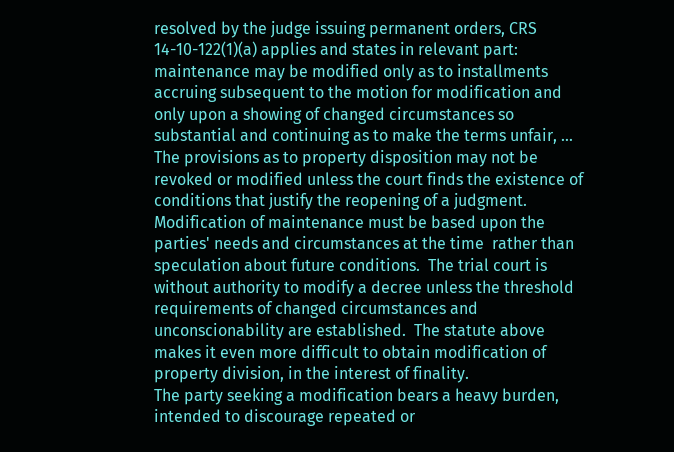resolved by the judge issuing permanent orders, CRS 14-10-122(1)(a) applies and states in relevant part:
maintenance may be modified only as to installments accruing subsequent to the motion for modification and only upon a showing of changed circumstances so substantial and continuing as to make the terms unfair, ...   The provisions as to property disposition may not be revoked or modified unless the court finds the existence of conditions that justify the reopening of a judgment.
Modification of maintenance must be based upon the parties' needs and circumstances at the time  rather than speculation about future conditions.  The trial court is without authority to modify a decree unless the threshold requirements of changed circumstances and unconscionability are established.  The statute above makes it even more difficult to obtain modification of property division, in the interest of finality.
The party seeking a modification bears a heavy burden, intended to discourage repeated or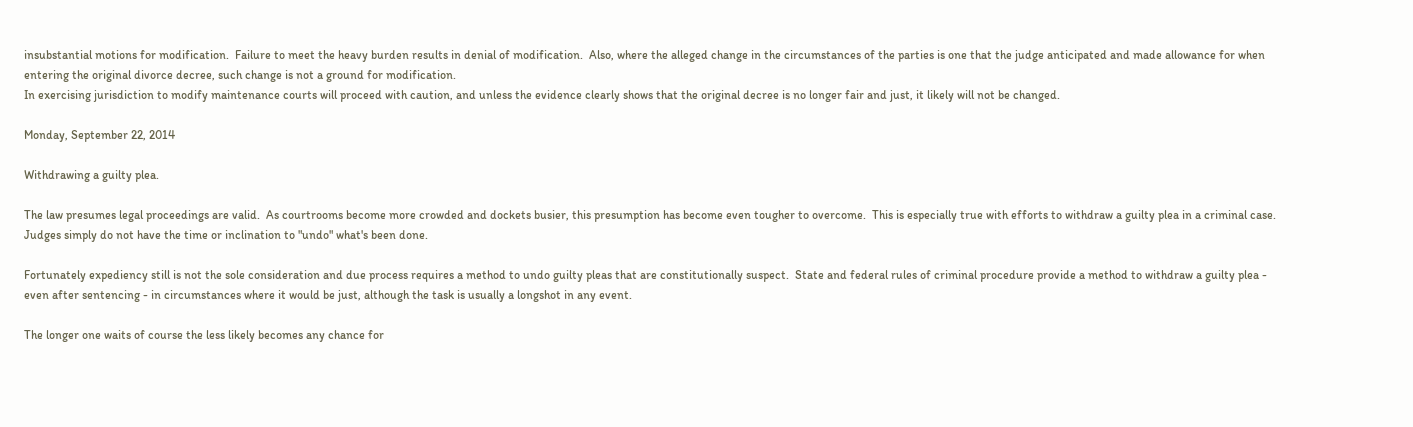insubstantial motions for modification.  Failure to meet the heavy burden results in denial of modification.  Also, where the alleged change in the circumstances of the parties is one that the judge anticipated and made allowance for when entering the original divorce decree, such change is not a ground for modification.
In exercising jurisdiction to modify maintenance courts will proceed with caution, and unless the evidence clearly shows that the original decree is no longer fair and just, it likely will not be changed.

Monday, September 22, 2014

Withdrawing a guilty plea.

The law presumes legal proceedings are valid.  As courtrooms become more crowded and dockets busier, this presumption has become even tougher to overcome.  This is especially true with efforts to withdraw a guilty plea in a criminal case.  Judges simply do not have the time or inclination to "undo" what's been done.

Fortunately expediency still is not the sole consideration and due process requires a method to undo guilty pleas that are constitutionally suspect.  State and federal rules of criminal procedure provide a method to withdraw a guilty plea - even after sentencing - in circumstances where it would be just, although the task is usually a longshot in any event.

The longer one waits of course the less likely becomes any chance for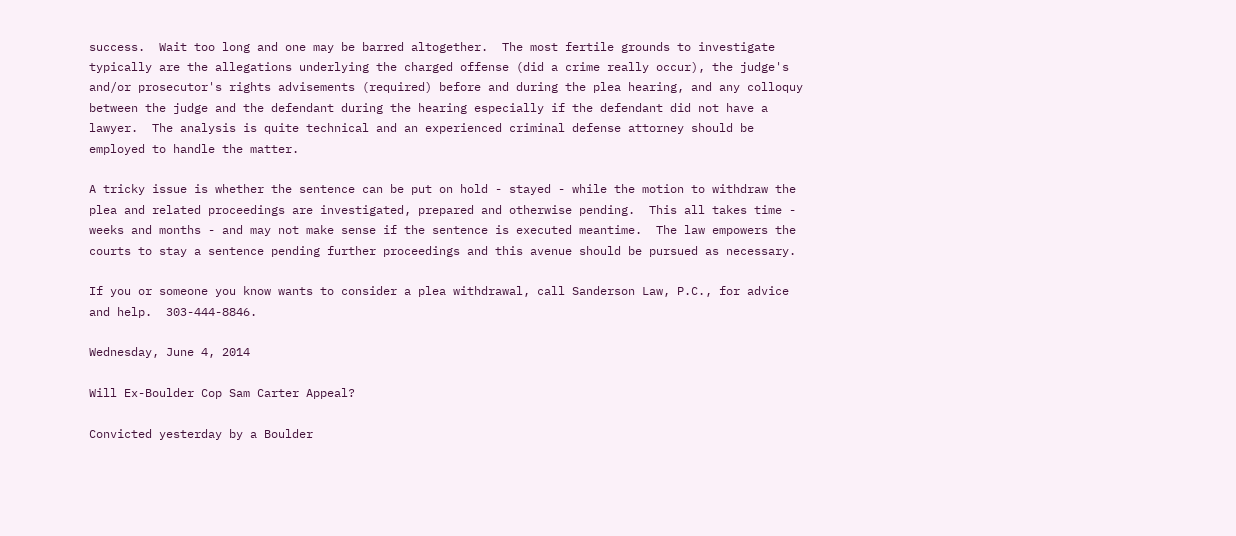success.  Wait too long and one may be barred altogether.  The most fertile grounds to investigate typically are the allegations underlying the charged offense (did a crime really occur), the judge's and/or prosecutor's rights advisements (required) before and during the plea hearing, and any colloquy between the judge and the defendant during the hearing especially if the defendant did not have a lawyer.  The analysis is quite technical and an experienced criminal defense attorney should be employed to handle the matter.

A tricky issue is whether the sentence can be put on hold - stayed - while the motion to withdraw the plea and related proceedings are investigated, prepared and otherwise pending.  This all takes time - weeks and months - and may not make sense if the sentence is executed meantime.  The law empowers the courts to stay a sentence pending further proceedings and this avenue should be pursued as necessary.

If you or someone you know wants to consider a plea withdrawal, call Sanderson Law, P.C., for advice and help.  303-444-8846.

Wednesday, June 4, 2014

Will Ex-Boulder Cop Sam Carter Appeal?

Convicted yesterday by a Boulder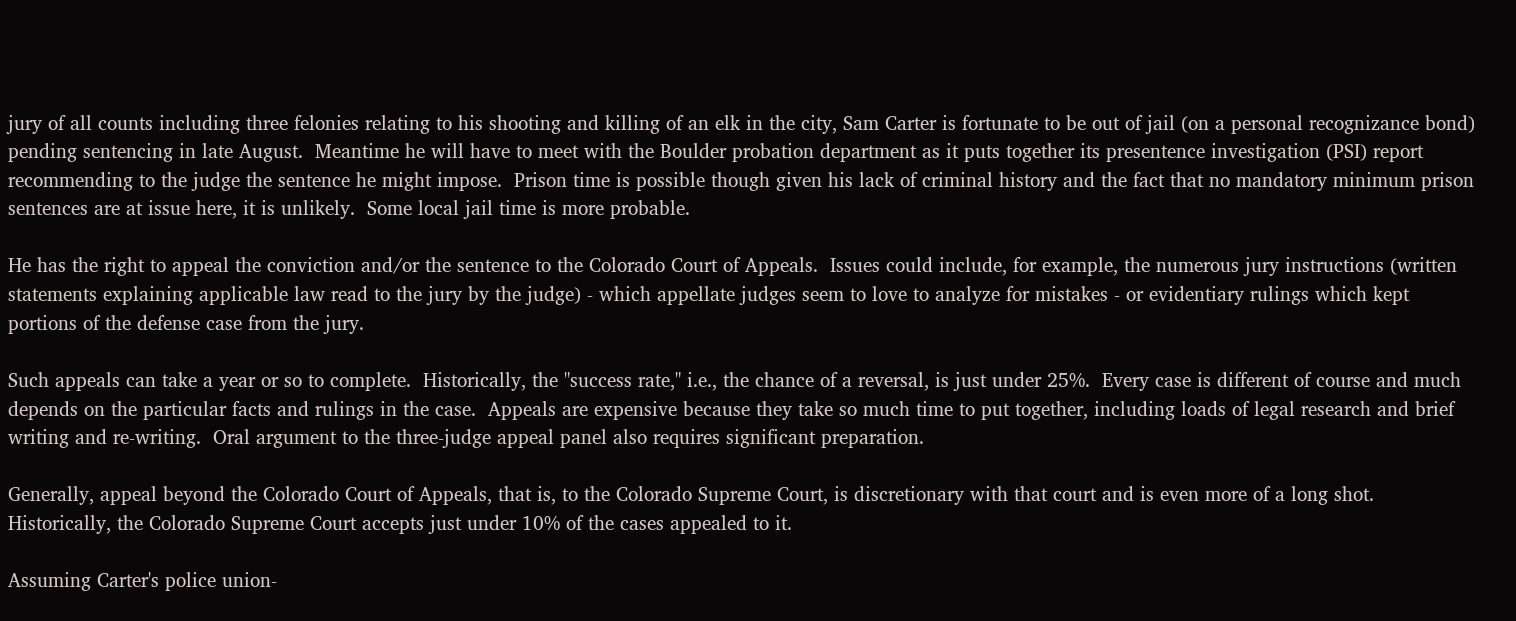jury of all counts including three felonies relating to his shooting and killing of an elk in the city, Sam Carter is fortunate to be out of jail (on a personal recognizance bond) pending sentencing in late August.  Meantime he will have to meet with the Boulder probation department as it puts together its presentence investigation (PSI) report recommending to the judge the sentence he might impose.  Prison time is possible though given his lack of criminal history and the fact that no mandatory minimum prison sentences are at issue here, it is unlikely.  Some local jail time is more probable.

He has the right to appeal the conviction and/or the sentence to the Colorado Court of Appeals.  Issues could include, for example, the numerous jury instructions (written statements explaining applicable law read to the jury by the judge) - which appellate judges seem to love to analyze for mistakes - or evidentiary rulings which kept portions of the defense case from the jury.

Such appeals can take a year or so to complete.  Historically, the "success rate," i.e., the chance of a reversal, is just under 25%.  Every case is different of course and much depends on the particular facts and rulings in the case.  Appeals are expensive because they take so much time to put together, including loads of legal research and brief writing and re-writing.  Oral argument to the three-judge appeal panel also requires significant preparation.

Generally, appeal beyond the Colorado Court of Appeals, that is, to the Colorado Supreme Court, is discretionary with that court and is even more of a long shot.  Historically, the Colorado Supreme Court accepts just under 10% of the cases appealed to it.

Assuming Carter's police union-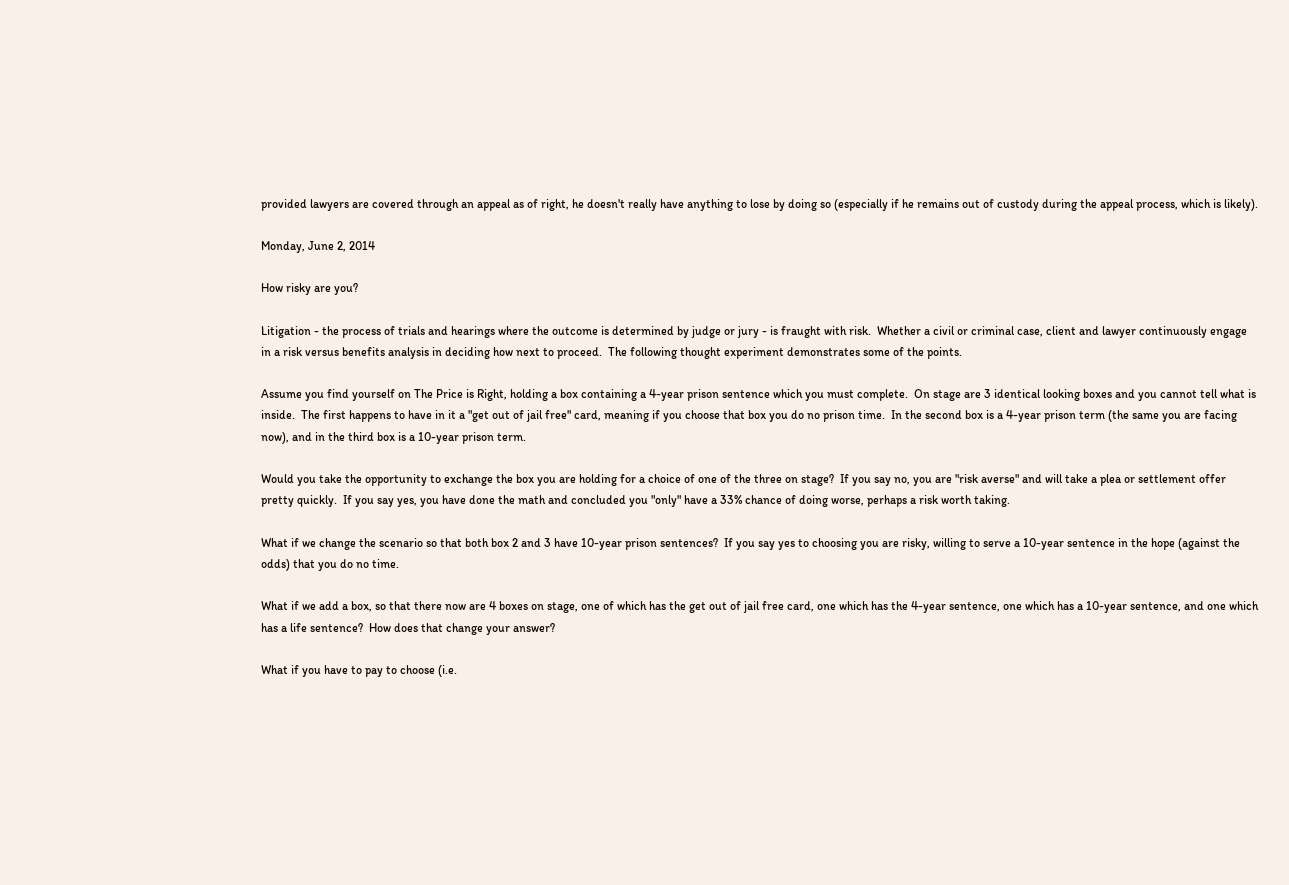provided lawyers are covered through an appeal as of right, he doesn't really have anything to lose by doing so (especially if he remains out of custody during the appeal process, which is likely).

Monday, June 2, 2014

How risky are you?

Litigation - the process of trials and hearings where the outcome is determined by judge or jury - is fraught with risk.  Whether a civil or criminal case, client and lawyer continuously engage in a risk versus benefits analysis in deciding how next to proceed.  The following thought experiment demonstrates some of the points.

Assume you find yourself on The Price is Right, holding a box containing a 4-year prison sentence which you must complete.  On stage are 3 identical looking boxes and you cannot tell what is inside.  The first happens to have in it a "get out of jail free" card, meaning if you choose that box you do no prison time.  In the second box is a 4-year prison term (the same you are facing now), and in the third box is a 10-year prison term.

Would you take the opportunity to exchange the box you are holding for a choice of one of the three on stage?  If you say no, you are "risk averse" and will take a plea or settlement offer pretty quickly.  If you say yes, you have done the math and concluded you "only" have a 33% chance of doing worse, perhaps a risk worth taking.

What if we change the scenario so that both box 2 and 3 have 10-year prison sentences?  If you say yes to choosing you are risky, willing to serve a 10-year sentence in the hope (against the odds) that you do no time.

What if we add a box, so that there now are 4 boxes on stage, one of which has the get out of jail free card, one which has the 4-year sentence, one which has a 10-year sentence, and one which has a life sentence?  How does that change your answer?

What if you have to pay to choose (i.e.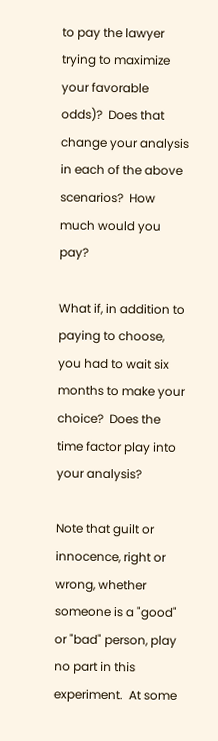to pay the lawyer trying to maximize your favorable odds)?  Does that change your analysis in each of the above scenarios?  How much would you pay?

What if, in addition to paying to choose, you had to wait six months to make your choice?  Does the time factor play into your analysis?

Note that guilt or innocence, right or wrong, whether someone is a "good" or "bad" person, play no part in this experiment.  At some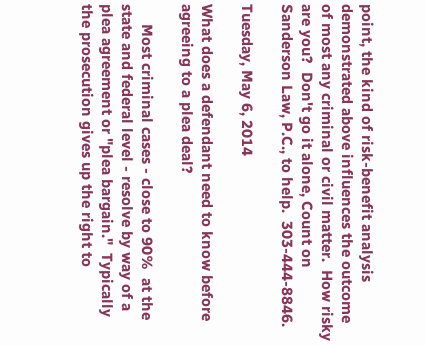point, the kind of risk-benefit analysis demonstrated above influences the outcome of most any criminal or civil matter.  How risky are you?  Don't go it alone, Count on Sanderson Law, P.C., to help.  303-444-8846.

Tuesday, May 6, 2014

What does a defendant need to know before agreeing to a plea deal?

     Most criminal cases - close to 90%  at the state and federal level - resolve by way of a plea agreement or "plea bargain."  Typically the prosecution gives up the right to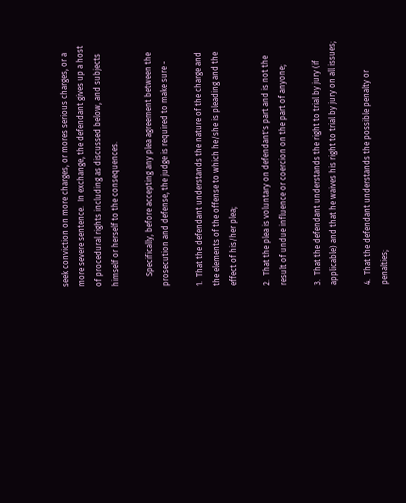seek conviction on more charges, or mores serious charges, or a more severe sentence.  In exchange, the defendant gives up a host of procedural rights including as discussed below, and subjects himself or herself to the consequences.

     Specifically, before accepting any plea agreement between the prosecution and defense, the judge is required to make sure -

1.  That the defendant understands the nature of the charge and the elements of the offense to which he/she is pleading and the effect of his/her plea;

2.  That the plea is voluntary on defendant's part and is not the result of undue influence or coercion on the part of anyone;

3.  That the defendant understands the right to trial by jury (if applicable) and that he waives his right to trial by jury on all issues;

4.  That the defendant understands the possible penalty or penalties;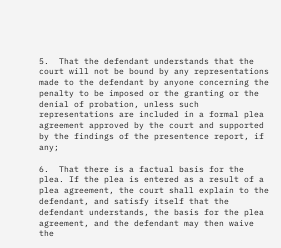5.  That the defendant understands that the court will not be bound by any representations made to the defendant by anyone concerning the penalty to be imposed or the granting or the denial of probation, unless such representations are included in a formal plea agreement approved by the court and supported by the findings of the presentence report, if any;

6.  That there is a factual basis for the plea. If the plea is entered as a result of a plea agreement, the court shall explain to the defendant, and satisfy itself that the defendant understands, the basis for the plea agreement, and the defendant may then waive the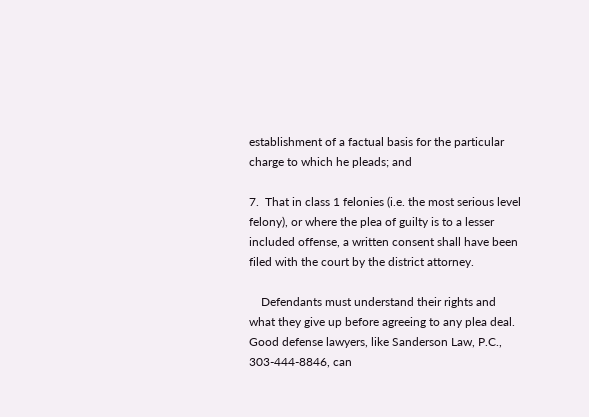establishment of a factual basis for the particular charge to which he pleads; and

7.  That in class 1 felonies (i.e. the most serious level felony), or where the plea of guilty is to a lesser included offense, a written consent shall have been filed with the court by the district attorney.

    Defendants must understand their rights and what they give up before agreeing to any plea deal.  Good defense lawyers, like Sanderson Law, P.C., 303-444-8846, can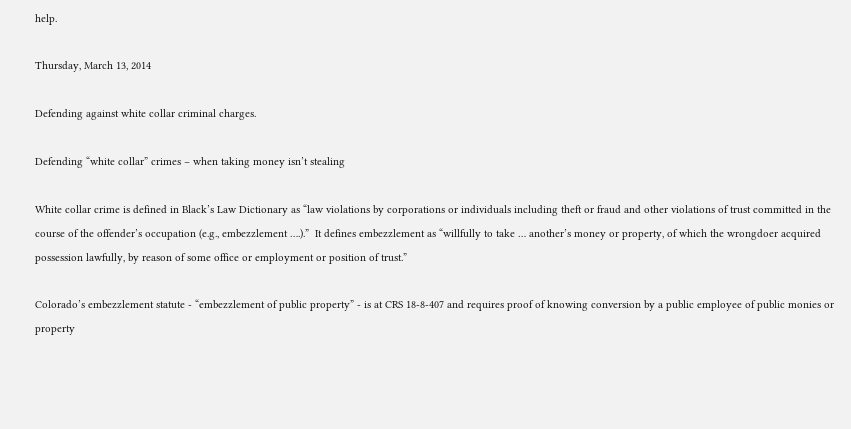help.

Thursday, March 13, 2014

Defending against white collar criminal charges.

Defending “white collar” crimes – when taking money isn’t stealing

White collar crime is defined in Black’s Law Dictionary as “law violations by corporations or individuals including theft or fraud and other violations of trust committed in the course of the offender’s occupation (e.g., embezzlement ….).”  It defines embezzlement as “willfully to take … another’s money or property, of which the wrongdoer acquired possession lawfully, by reason of some office or employment or position of trust.”

Colorado’s embezzlement statute - “embezzlement of public property” - is at CRS 18-8-407 and requires proof of knowing conversion by a public employee of public monies or property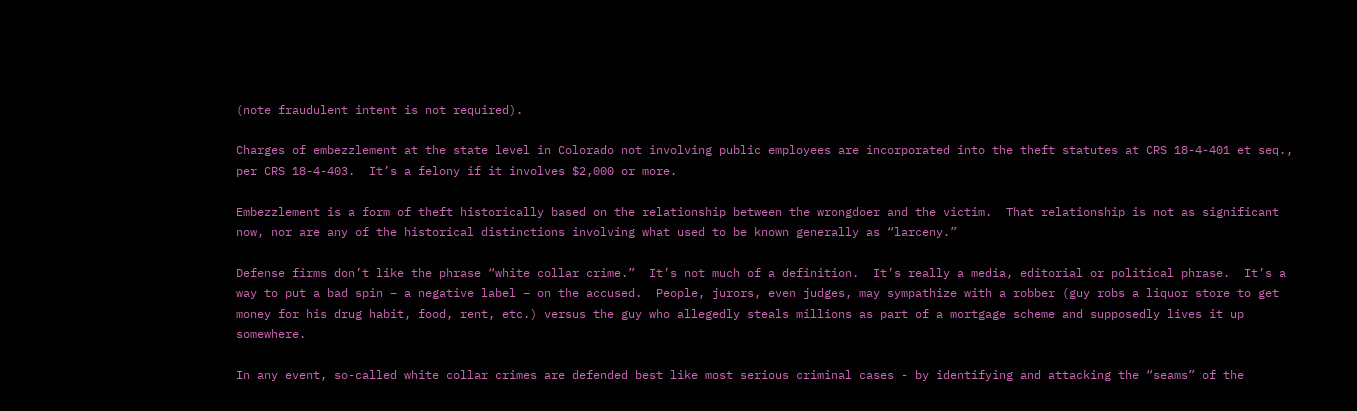(note fraudulent intent is not required).

Charges of embezzlement at the state level in Colorado not involving public employees are incorporated into the theft statutes at CRS 18-4-401 et seq., per CRS 18-4-403.  It’s a felony if it involves $2,000 or more.

Embezzlement is a form of theft historically based on the relationship between the wrongdoer and the victim.  That relationship is not as significant now, nor are any of the historical distinctions involving what used to be known generally as “larceny.”

Defense firms don’t like the phrase “white collar crime.”  It’s not much of a definition.  It’s really a media, editorial or political phrase.  It’s a way to put a bad spin – a negative label – on the accused.  People, jurors, even judges, may sympathize with a robber (guy robs a liquor store to get money for his drug habit, food, rent, etc.) versus the guy who allegedly steals millions as part of a mortgage scheme and supposedly lives it up somewhere.

In any event, so-called white collar crimes are defended best like most serious criminal cases - by identifying and attacking the “seams” of the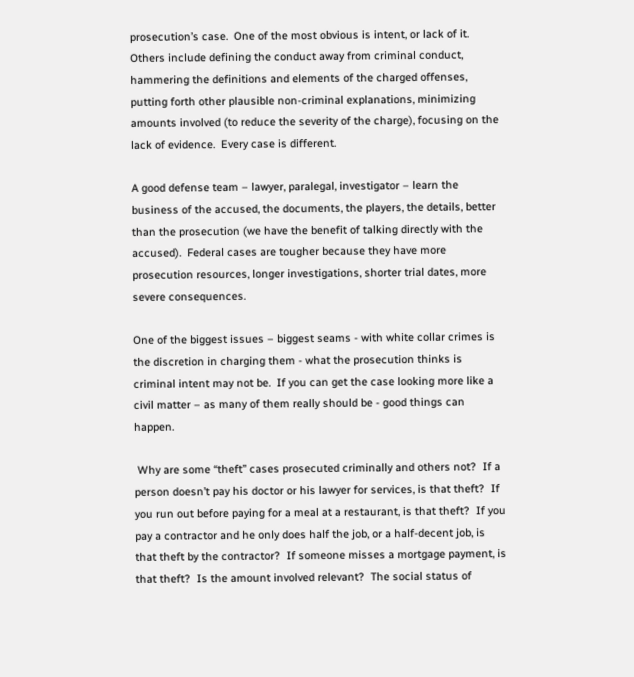prosecution’s case.  One of the most obvious is intent, or lack of it.  Others include defining the conduct away from criminal conduct, hammering the definitions and elements of the charged offenses, putting forth other plausible non-criminal explanations, minimizing amounts involved (to reduce the severity of the charge), focusing on the lack of evidence.  Every case is different.

A good defense team – lawyer, paralegal, investigator – learn the business of the accused, the documents, the players, the details, better than the prosecution (we have the benefit of talking directly with the accused).  Federal cases are tougher because they have more prosecution resources, longer investigations, shorter trial dates, more severe consequences.

One of the biggest issues – biggest seams - with white collar crimes is the discretion in charging them - what the prosecution thinks is criminal intent may not be.  If you can get the case looking more like a civil matter – as many of them really should be - good things can happen.

 Why are some “theft” cases prosecuted criminally and others not?  If a person doesn’t pay his doctor or his lawyer for services, is that theft?  If you run out before paying for a meal at a restaurant, is that theft?  If you pay a contractor and he only does half the job, or a half-decent job, is that theft by the contractor?  If someone misses a mortgage payment, is that theft?  Is the amount involved relevant?  The social status of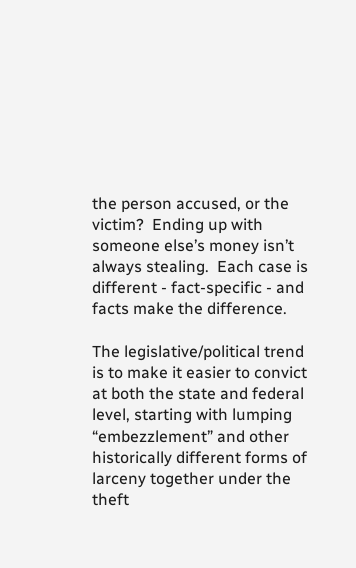the person accused, or the victim?  Ending up with someone else’s money isn’t always stealing.  Each case is different - fact-specific - and facts make the difference.

The legislative/political trend is to make it easier to convict at both the state and federal level, starting with lumping “embezzlement” and other historically different forms of larceny together under the theft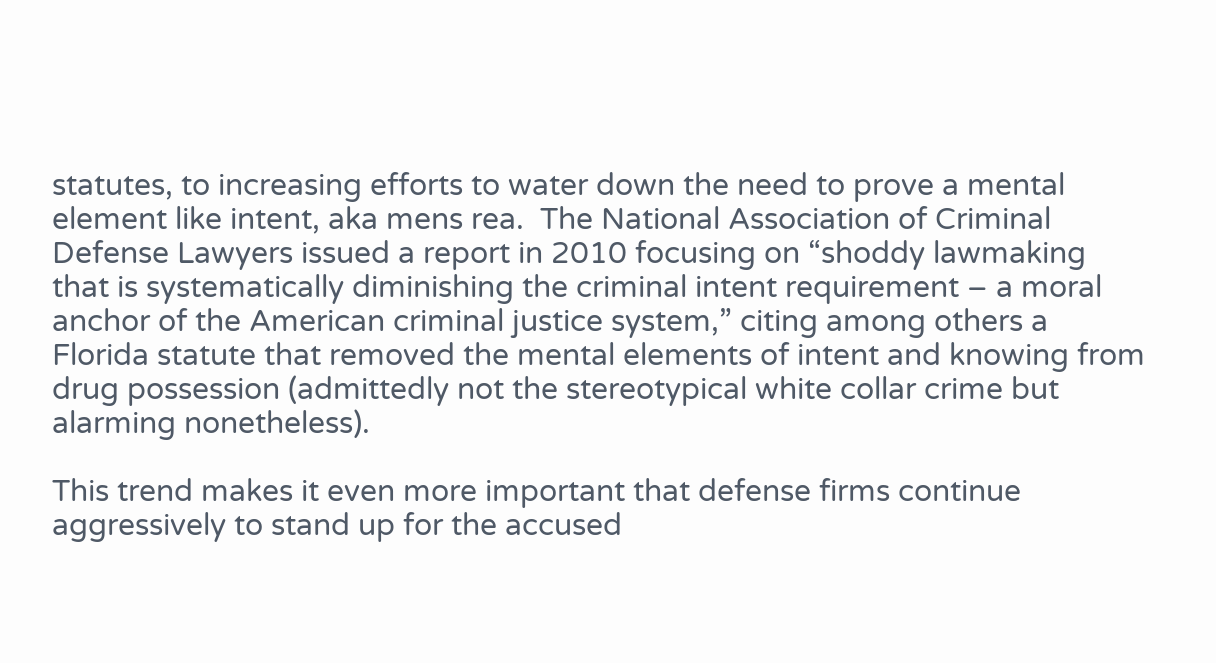statutes, to increasing efforts to water down the need to prove a mental element like intent, aka mens rea.  The National Association of Criminal Defense Lawyers issued a report in 2010 focusing on “shoddy lawmaking that is systematically diminishing the criminal intent requirement – a moral anchor of the American criminal justice system,” citing among others a Florida statute that removed the mental elements of intent and knowing from drug possession (admittedly not the stereotypical white collar crime but alarming nonetheless).

This trend makes it even more important that defense firms continue aggressively to stand up for the accused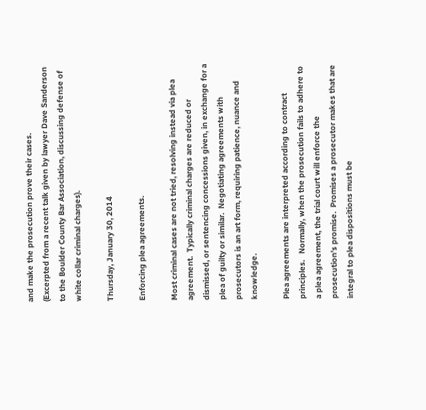and make the prosecution prove their cases.
(Excerpted from a recent talk given by lawyer Dave Sanderson to the Boulder County Bar Association, discussing defense of white collar criminal charges).

Thursday, January 30, 2014

Enforcing plea agreements.

Most criminal cases are not tried, resolving instead via plea agreement.  Typically criminal charges are reduced or dismissed, or sentencing concessions given, in exchange for a plea of guilty or similar.  Negotiating agreements with prosecutors is an art form, requiring patience, nuance and knowledge.

Plea agreements are interpreted according to contract principles.   Normally, when the prosecution fails to adhere to a plea agreement, the trial court will enforce the prosecution's promise.  Promises a prosecutor makes that are integral to plea dispositions must be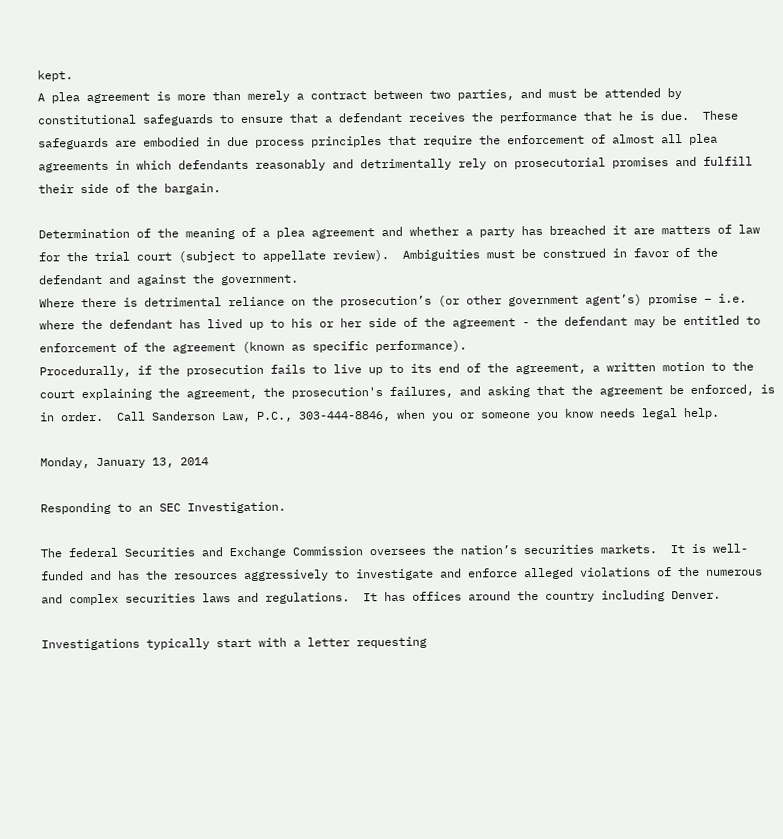kept.
A plea agreement is more than merely a contract between two parties, and must be attended by constitutional safeguards to ensure that a defendant receives the performance that he is due.  These safeguards are embodied in due process principles that require the enforcement of almost all plea agreements in which defendants reasonably and detrimentally rely on prosecutorial promises and fulfill their side of the bargain.

Determination of the meaning of a plea agreement and whether a party has breached it are matters of law for the trial court (subject to appellate review).  Ambiguities must be construed in favor of the defendant and against the government.
Where there is detrimental reliance on the prosecution’s (or other government agent’s) promise – i.e. where the defendant has lived up to his or her side of the agreement - the defendant may be entitled to enforcement of the agreement (known as specific performance).
Procedurally, if the prosecution fails to live up to its end of the agreement, a written motion to the court explaining the agreement, the prosecution's failures, and asking that the agreement be enforced, is in order.  Call Sanderson Law, P.C., 303-444-8846, when you or someone you know needs legal help.

Monday, January 13, 2014

Responding to an SEC Investigation.

The federal Securities and Exchange Commission oversees the nation’s securities markets.  It is well-funded and has the resources aggressively to investigate and enforce alleged violations of the numerous and complex securities laws and regulations.  It has offices around the country including Denver.

Investigations typically start with a letter requesting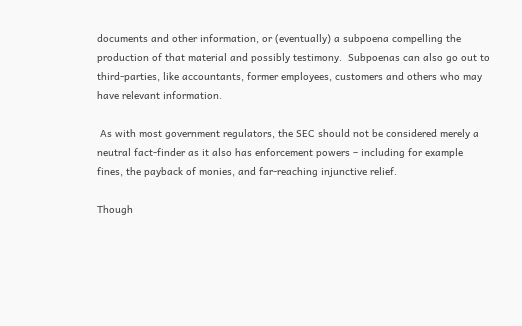documents and other information, or (eventually) a subpoena compelling the production of that material and possibly testimony.  Subpoenas can also go out to third-parties, like accountants, former employees, customers and others who may have relevant information.

 As with most government regulators, the SEC should not be considered merely a neutral fact-finder as it also has enforcement powers – including for example fines, the payback of monies, and far-reaching injunctive relief.

Though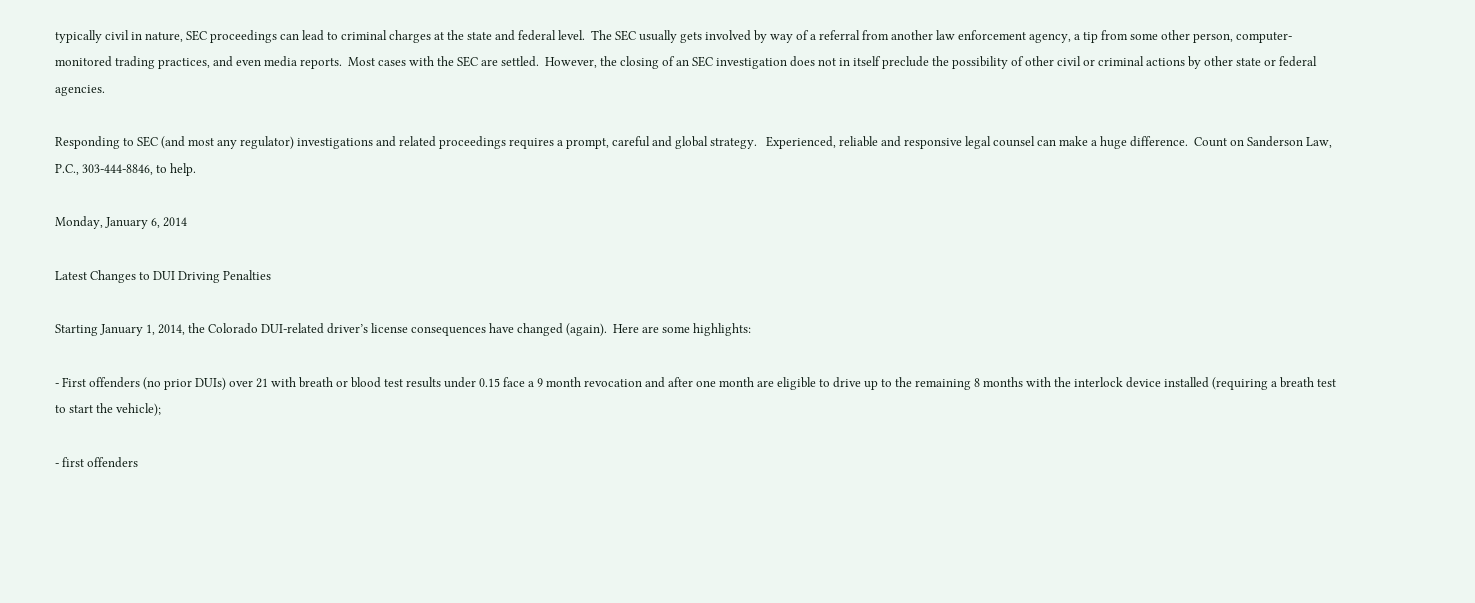typically civil in nature, SEC proceedings can lead to criminal charges at the state and federal level.  The SEC usually gets involved by way of a referral from another law enforcement agency, a tip from some other person, computer-monitored trading practices, and even media reports.  Most cases with the SEC are settled.  However, the closing of an SEC investigation does not in itself preclude the possibility of other civil or criminal actions by other state or federal agencies.

Responding to SEC (and most any regulator) investigations and related proceedings requires a prompt, careful and global strategy.   Experienced, reliable and responsive legal counsel can make a huge difference.  Count on Sanderson Law, P.C., 303-444-8846, to help.

Monday, January 6, 2014

Latest Changes to DUI Driving Penalties

Starting January 1, 2014, the Colorado DUI-related driver’s license consequences have changed (again).  Here are some highlights:

- First offenders (no prior DUIs) over 21 with breath or blood test results under 0.15 face a 9 month revocation and after one month are eligible to drive up to the remaining 8 months with the interlock device installed (requiring a breath test to start the vehicle);

- first offenders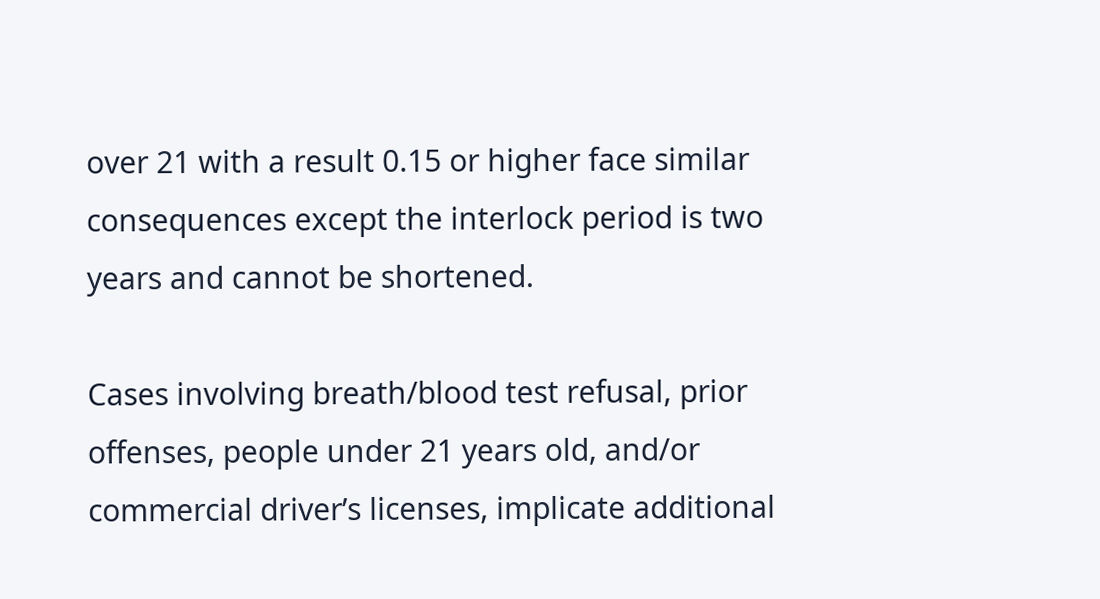over 21 with a result 0.15 or higher face similar consequences except the interlock period is two years and cannot be shortened.

Cases involving breath/blood test refusal, prior offenses, people under 21 years old, and/or commercial driver’s licenses, implicate additional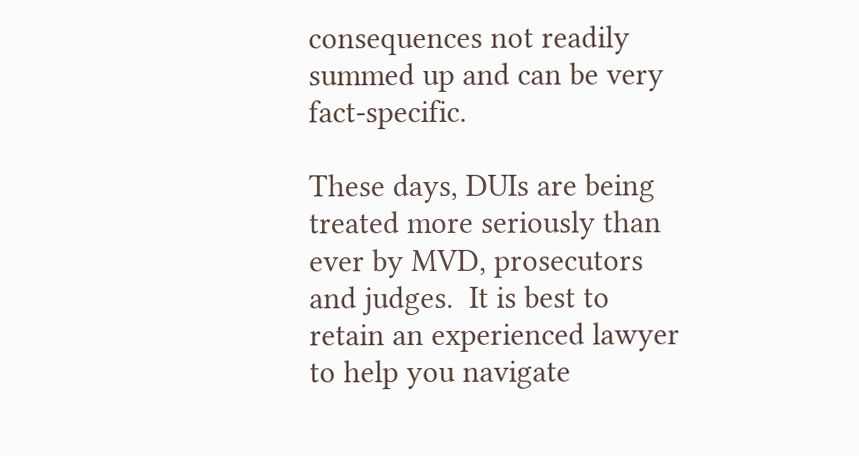consequences not readily summed up and can be very fact-specific.

These days, DUIs are being treated more seriously than ever by MVD, prosecutors and judges.  It is best to retain an experienced lawyer to help you navigate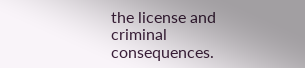the license and criminal consequences.